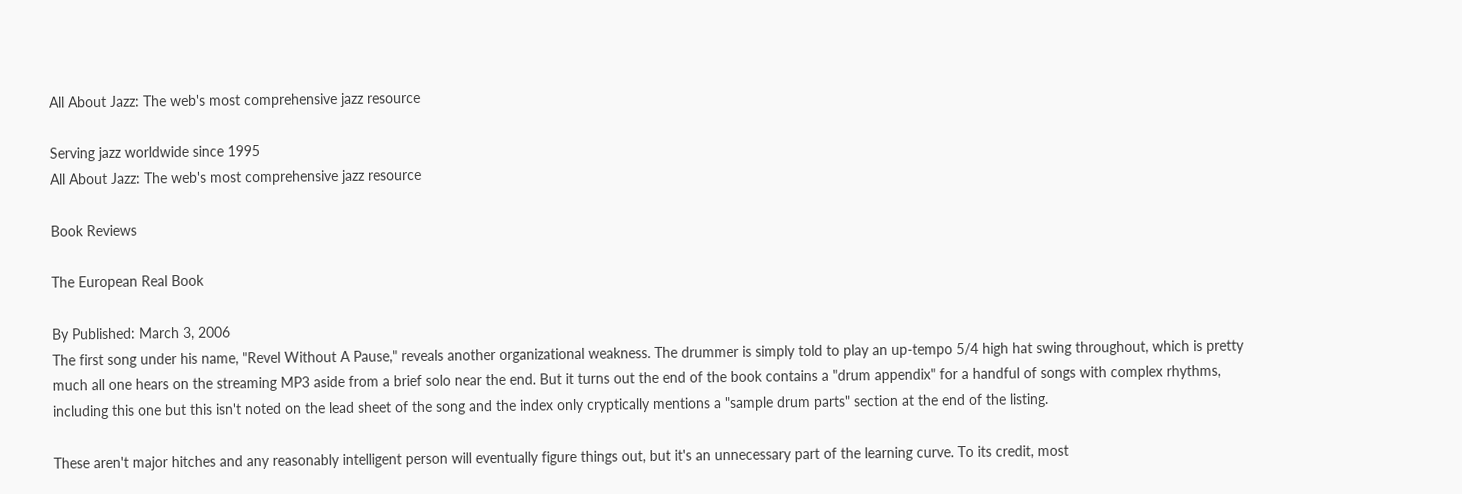All About Jazz: The web's most comprehensive jazz resource

Serving jazz worldwide since 1995
All About Jazz: The web's most comprehensive jazz resource

Book Reviews

The European Real Book

By Published: March 3, 2006
The first song under his name, "Revel Without A Pause," reveals another organizational weakness. The drummer is simply told to play an up-tempo 5/4 high hat swing throughout, which is pretty much all one hears on the streaming MP3 aside from a brief solo near the end. But it turns out the end of the book contains a "drum appendix" for a handful of songs with complex rhythms, including this one but this isn't noted on the lead sheet of the song and the index only cryptically mentions a "sample drum parts" section at the end of the listing.

These aren't major hitches and any reasonably intelligent person will eventually figure things out, but it's an unnecessary part of the learning curve. To its credit, most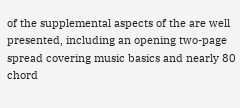of the supplemental aspects of the are well presented, including an opening two-page spread covering music basics and nearly 80 chord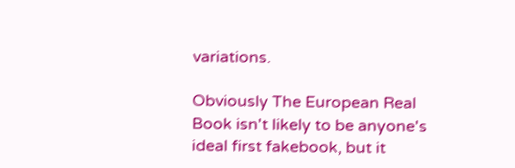variations.

Obviously The European Real Book isn't likely to be anyone's ideal first fakebook, but it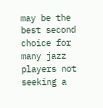may be the best second choice for many jazz players not seeking a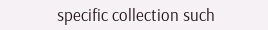specific collection such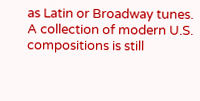as Latin or Broadway tunes. A collection of modern U.S. compositions is still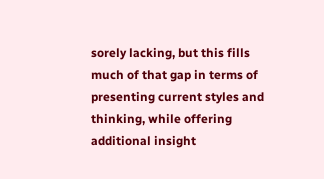sorely lacking, but this fills much of that gap in terms of presenting current styles and thinking, while offering additional insight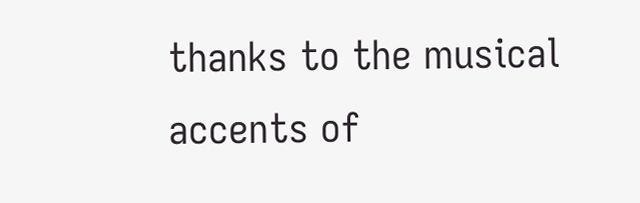thanks to the musical accents of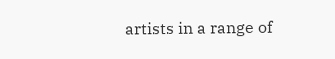artists in a range of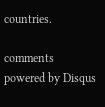countries.

comments powered by Disqus